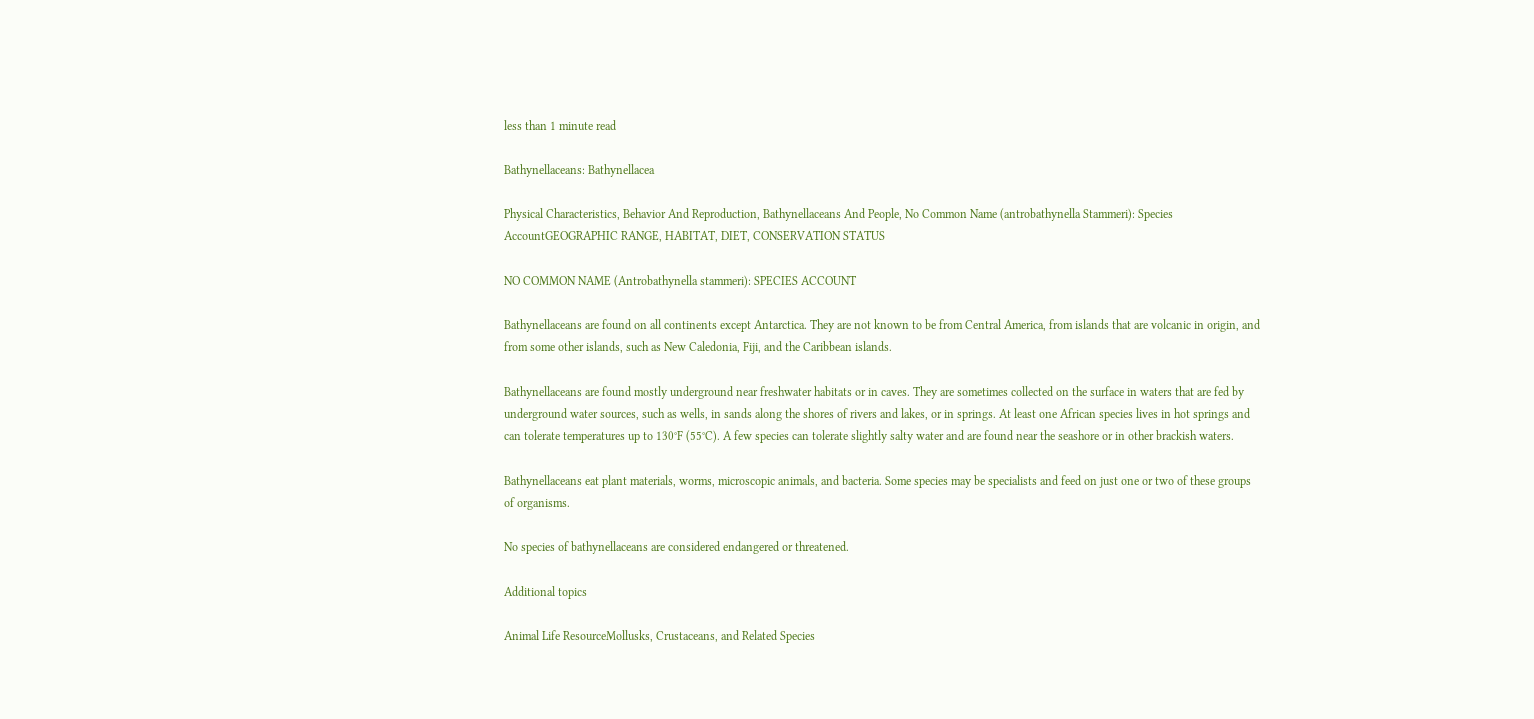less than 1 minute read

Bathynellaceans: Bathynellacea

Physical Characteristics, Behavior And Reproduction, Bathynellaceans And People, No Common Name (antrobathynella Stammeri): Species AccountGEOGRAPHIC RANGE, HABITAT, DIET, CONSERVATION STATUS

NO COMMON NAME (Antrobathynella stammeri): SPECIES ACCOUNT

Bathynellaceans are found on all continents except Antarctica. They are not known to be from Central America, from islands that are volcanic in origin, and from some other islands, such as New Caledonia, Fiji, and the Caribbean islands.

Bathynellaceans are found mostly underground near freshwater habitats or in caves. They are sometimes collected on the surface in waters that are fed by underground water sources, such as wells, in sands along the shores of rivers and lakes, or in springs. At least one African species lives in hot springs and can tolerate temperatures up to 130°F (55°C). A few species can tolerate slightly salty water and are found near the seashore or in other brackish waters.

Bathynellaceans eat plant materials, worms, microscopic animals, and bacteria. Some species may be specialists and feed on just one or two of these groups of organisms.

No species of bathynellaceans are considered endangered or threatened.

Additional topics

Animal Life ResourceMollusks, Crustaceans, and Related Species